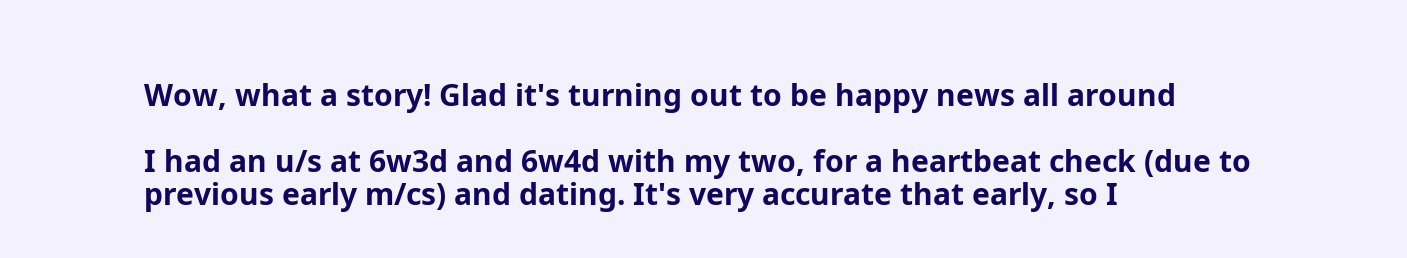Wow, what a story! Glad it's turning out to be happy news all around

I had an u/s at 6w3d and 6w4d with my two, for a heartbeat check (due to previous early m/cs) and dating. It's very accurate that early, so I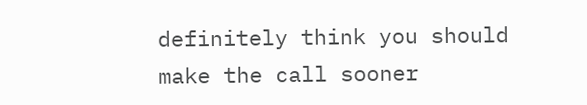definitely think you should make the call sooner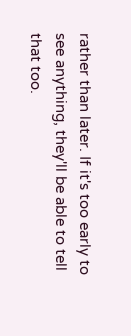rather than later. If it's too early to see anything, they'll be able to tell that too.